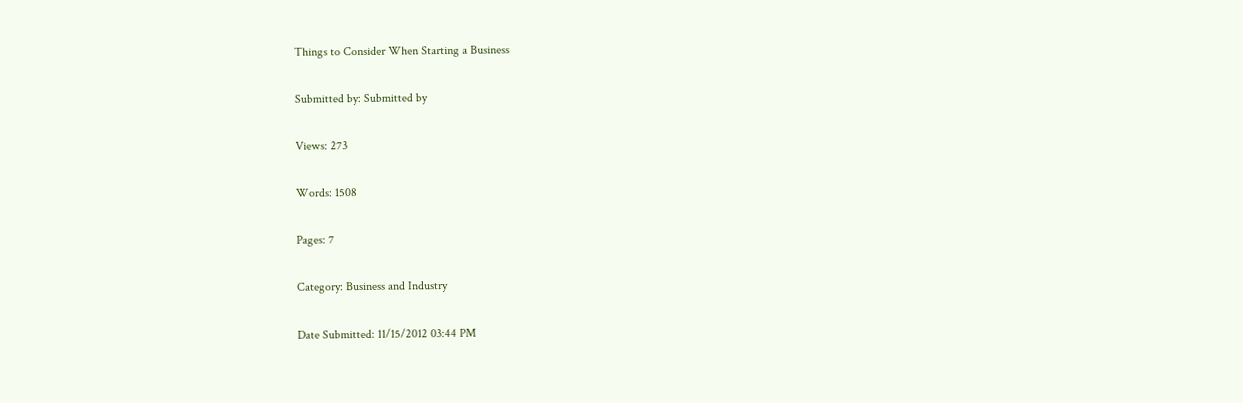Things to Consider When Starting a Business

Submitted by: Submitted by

Views: 273

Words: 1508

Pages: 7

Category: Business and Industry

Date Submitted: 11/15/2012 03:44 PM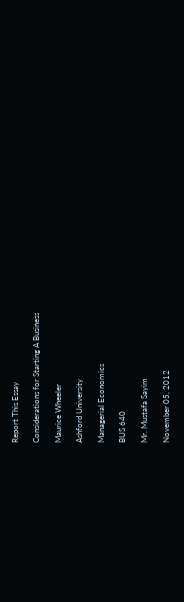Report This Essay

Considerations for Starting A Business

Maurice Wheeler

Ashford University

Managerial Economics

BUS 640

Mr. Mustafa Sayim

November 05, 2012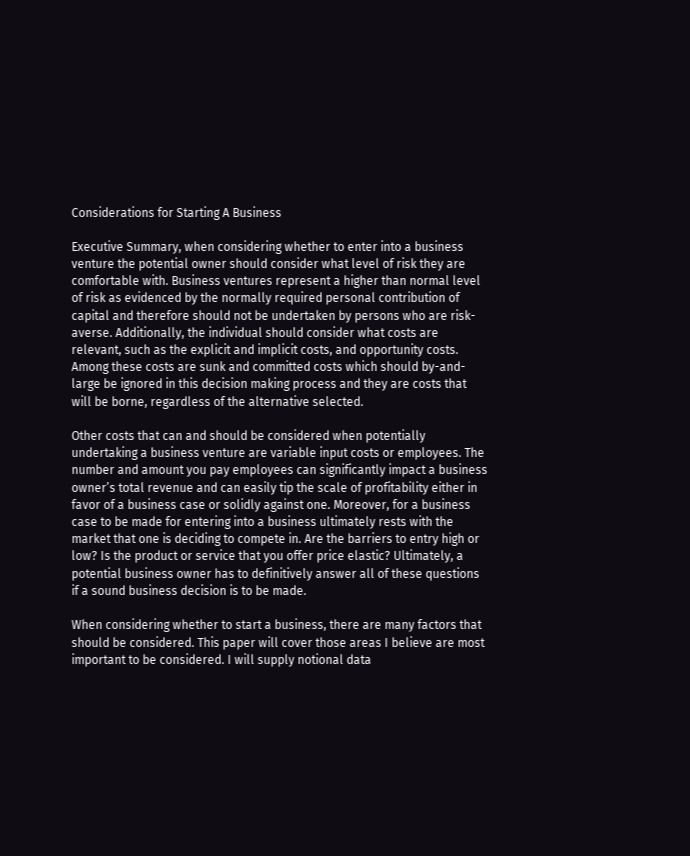Considerations for Starting A Business

Executive Summary, when considering whether to enter into a business venture the potential owner should consider what level of risk they are comfortable with. Business ventures represent a higher than normal level of risk as evidenced by the normally required personal contribution of capital and therefore should not be undertaken by persons who are risk-averse. Additionally, the individual should consider what costs are relevant, such as the explicit and implicit costs, and opportunity costs. Among these costs are sunk and committed costs which should by-and-large be ignored in this decision making process and they are costs that will be borne, regardless of the alternative selected.

Other costs that can and should be considered when potentially undertaking a business venture are variable input costs or employees. The number and amount you pay employees can significantly impact a business owner’s total revenue and can easily tip the scale of profitability either in favor of a business case or solidly against one. Moreover, for a business case to be made for entering into a business ultimately rests with the market that one is deciding to compete in. Are the barriers to entry high or low? Is the product or service that you offer price elastic? Ultimately, a potential business owner has to definitively answer all of these questions if a sound business decision is to be made.

When considering whether to start a business, there are many factors that should be considered. This paper will cover those areas I believe are most important to be considered. I will supply notional data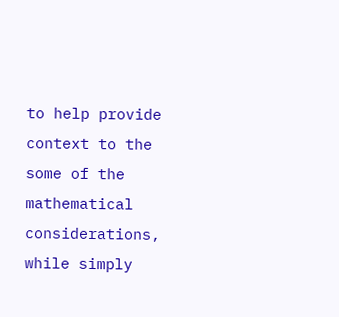to help provide context to the some of the mathematical considerations, while simply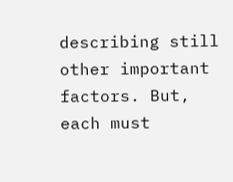describing still other important factors. But, each must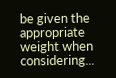be given the appropriate weight when considering...